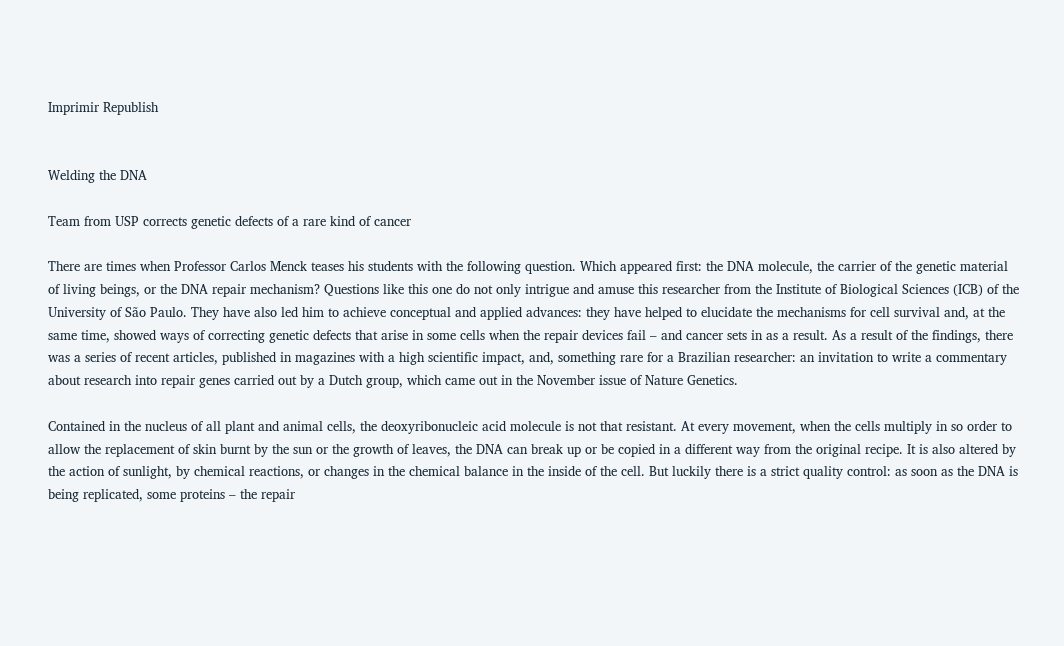Imprimir Republish


Welding the DNA

Team from USP corrects genetic defects of a rare kind of cancer

There are times when Professor Carlos Menck teases his students with the following question. Which appeared first: the DNA molecule, the carrier of the genetic material of living beings, or the DNA repair mechanism? Questions like this one do not only intrigue and amuse this researcher from the Institute of Biological Sciences (ICB) of the University of São Paulo. They have also led him to achieve conceptual and applied advances: they have helped to elucidate the mechanisms for cell survival and, at the same time, showed ways of correcting genetic defects that arise in some cells when the repair devices fail – and cancer sets in as a result. As a result of the findings, there was a series of recent articles, published in magazines with a high scientific impact, and, something rare for a Brazilian researcher: an invitation to write a commentary about research into repair genes carried out by a Dutch group, which came out in the November issue of Nature Genetics.

Contained in the nucleus of all plant and animal cells, the deoxyribonucleic acid molecule is not that resistant. At every movement, when the cells multiply in so order to allow the replacement of skin burnt by the sun or the growth of leaves, the DNA can break up or be copied in a different way from the original recipe. It is also altered by the action of sunlight, by chemical reactions, or changes in the chemical balance in the inside of the cell. But luckily there is a strict quality control: as soon as the DNA is being replicated, some proteins – the repair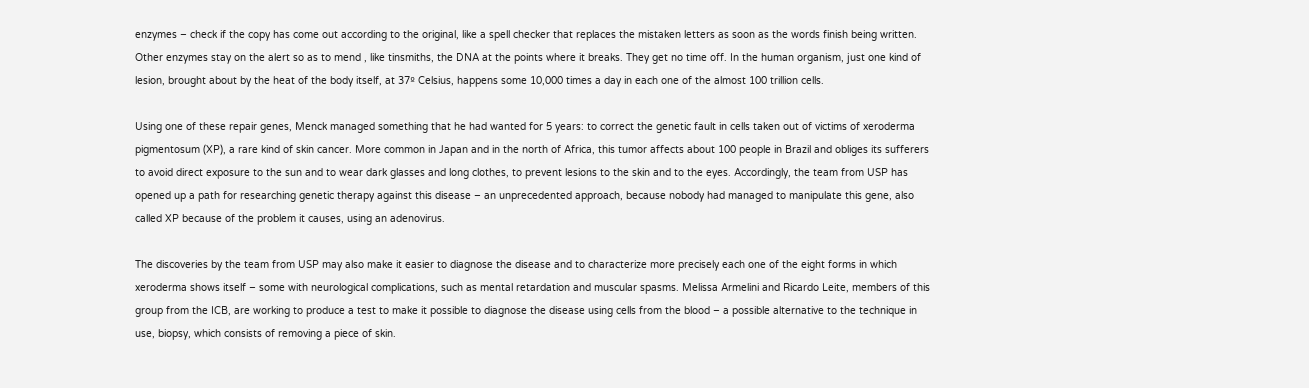enzymes – check if the copy has come out according to the original, like a spell checker that replaces the mistaken letters as soon as the words finish being written. Other enzymes stay on the alert so as to mend , like tinsmiths, the DNA at the points where it breaks. They get no time off. In the human organism, just one kind of lesion, brought about by the heat of the body itself, at 37º Celsius, happens some 10,000 times a day in each one of the almost 100 trillion cells.

Using one of these repair genes, Menck managed something that he had wanted for 5 years: to correct the genetic fault in cells taken out of victims of xeroderma pigmentosum (XP), a rare kind of skin cancer. More common in Japan and in the north of Africa, this tumor affects about 100 people in Brazil and obliges its sufferers to avoid direct exposure to the sun and to wear dark glasses and long clothes, to prevent lesions to the skin and to the eyes. Accordingly, the team from USP has opened up a path for researching genetic therapy against this disease – an unprecedented approach, because nobody had managed to manipulate this gene, also called XP because of the problem it causes, using an adenovirus.

The discoveries by the team from USP may also make it easier to diagnose the disease and to characterize more precisely each one of the eight forms in which xeroderma shows itself – some with neurological complications, such as mental retardation and muscular spasms. Melissa Armelini and Ricardo Leite, members of this group from the ICB, are working to produce a test to make it possible to diagnose the disease using cells from the blood – a possible alternative to the technique in use, biopsy, which consists of removing a piece of skin.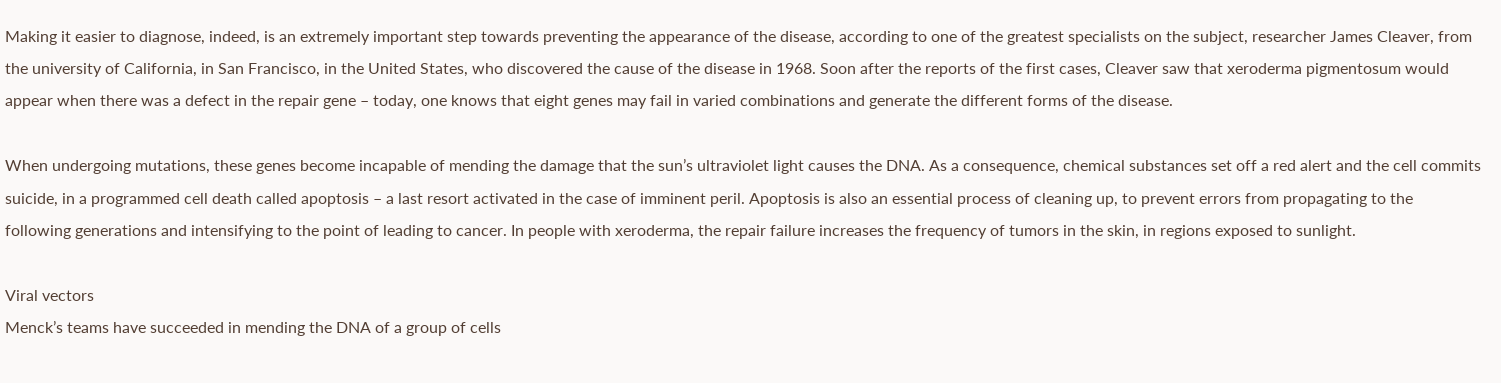Making it easier to diagnose, indeed, is an extremely important step towards preventing the appearance of the disease, according to one of the greatest specialists on the subject, researcher James Cleaver, from the university of California, in San Francisco, in the United States, who discovered the cause of the disease in 1968. Soon after the reports of the first cases, Cleaver saw that xeroderma pigmentosum would appear when there was a defect in the repair gene – today, one knows that eight genes may fail in varied combinations and generate the different forms of the disease.

When undergoing mutations, these genes become incapable of mending the damage that the sun’s ultraviolet light causes the DNA. As a consequence, chemical substances set off a red alert and the cell commits suicide, in a programmed cell death called apoptosis – a last resort activated in the case of imminent peril. Apoptosis is also an essential process of cleaning up, to prevent errors from propagating to the following generations and intensifying to the point of leading to cancer. In people with xeroderma, the repair failure increases the frequency of tumors in the skin, in regions exposed to sunlight.

Viral vectors
Menck’s teams have succeeded in mending the DNA of a group of cells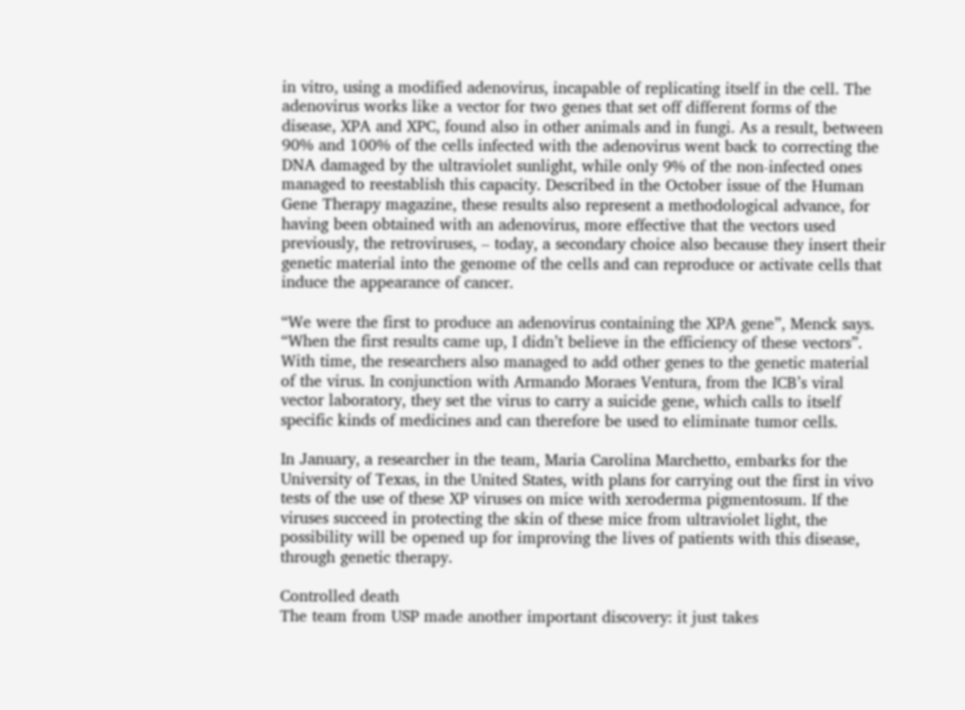in vitro, using a modified adenovirus, incapable of replicating itself in the cell. The adenovirus works like a vector for two genes that set off different forms of the disease, XPA and XPC, found also in other animals and in fungi. As a result, between 90% and 100% of the cells infected with the adenovirus went back to correcting the DNA damaged by the ultraviolet sunlight, while only 9% of the non-infected ones managed to reestablish this capacity. Described in the October issue of the Human Gene Therapy magazine, these results also represent a methodological advance, for having been obtained with an adenovirus, more effective that the vectors used previously, the retroviruses, – today, a secondary choice also because they insert their genetic material into the genome of the cells and can reproduce or activate cells that induce the appearance of cancer.

“We were the first to produce an adenovirus containing the XPA gene”, Menck says. “When the first results came up, I didn’t believe in the efficiency of these vectors”. With time, the researchers also managed to add other genes to the genetic material of the virus. In conjunction with Armando Moraes Ventura, from the ICB’s viral vector laboratory, they set the virus to carry a suicide gene, which calls to itself specific kinds of medicines and can therefore be used to eliminate tumor cells.

In January, a researcher in the team, Maria Carolina Marchetto, embarks for the University of Texas, in the United States, with plans for carrying out the first in vivo tests of the use of these XP viruses on mice with xeroderma pigmentosum. If the viruses succeed in protecting the skin of these mice from ultraviolet light, the possibility will be opened up for improving the lives of patients with this disease, through genetic therapy.

Controlled death
The team from USP made another important discovery: it just takes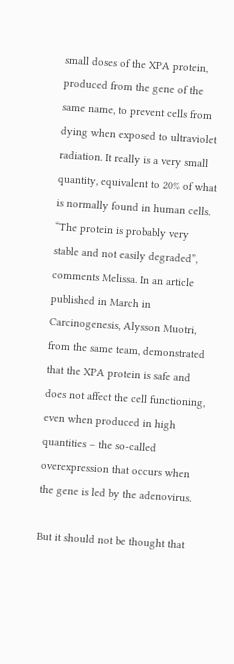small doses of the XPA protein, produced from the gene of the same name, to prevent cells from dying when exposed to ultraviolet radiation. It really is a very small quantity, equivalent to 20% of what is normally found in human cells. “The protein is probably very stable and not easily degraded”, comments Melissa. In an article published in March in Carcinogenesis, Alysson Muotri, from the same team, demonstrated that the XPA protein is safe and does not affect the cell functioning, even when produced in high quantities – the so-called overexpression that occurs when the gene is led by the adenovirus.

But it should not be thought that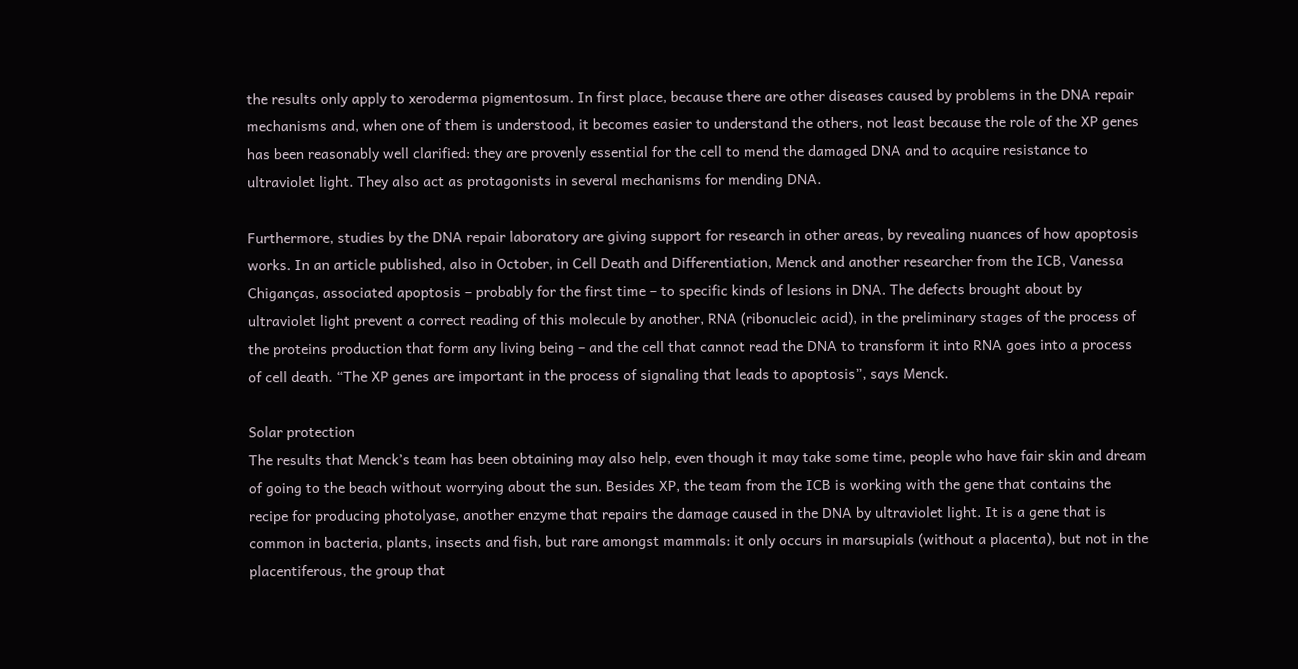the results only apply to xeroderma pigmentosum. In first place, because there are other diseases caused by problems in the DNA repair mechanisms and, when one of them is understood, it becomes easier to understand the others, not least because the role of the XP genes has been reasonably well clarified: they are provenly essential for the cell to mend the damaged DNA and to acquire resistance to ultraviolet light. They also act as protagonists in several mechanisms for mending DNA.

Furthermore, studies by the DNA repair laboratory are giving support for research in other areas, by revealing nuances of how apoptosis works. In an article published, also in October, in Cell Death and Differentiation, Menck and another researcher from the ICB, Vanessa Chiganças, associated apoptosis – probably for the first time – to specific kinds of lesions in DNA. The defects brought about by ultraviolet light prevent a correct reading of this molecule by another, RNA (ribonucleic acid), in the preliminary stages of the process of the proteins production that form any living being – and the cell that cannot read the DNA to transform it into RNA goes into a process of cell death. “The XP genes are important in the process of signaling that leads to apoptosis”, says Menck.

Solar protection
The results that Menck’s team has been obtaining may also help, even though it may take some time, people who have fair skin and dream of going to the beach without worrying about the sun. Besides XP, the team from the ICB is working with the gene that contains the recipe for producing photolyase, another enzyme that repairs the damage caused in the DNA by ultraviolet light. It is a gene that is common in bacteria, plants, insects and fish, but rare amongst mammals: it only occurs in marsupials (without a placenta), but not in the placentiferous, the group that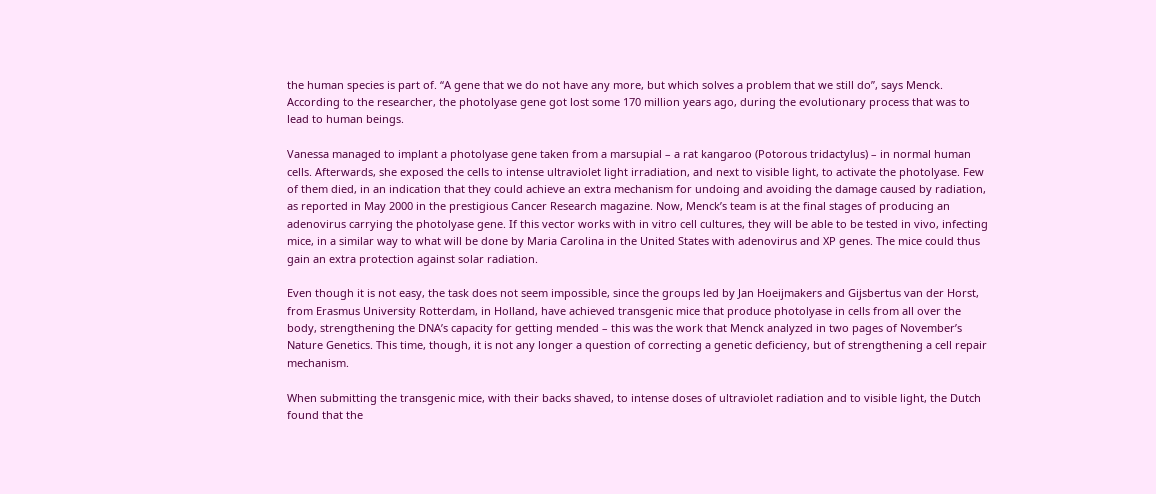the human species is part of. “A gene that we do not have any more, but which solves a problem that we still do”, says Menck. According to the researcher, the photolyase gene got lost some 170 million years ago, during the evolutionary process that was to lead to human beings.

Vanessa managed to implant a photolyase gene taken from a marsupial – a rat kangaroo (Potorous tridactylus) – in normal human cells. Afterwards, she exposed the cells to intense ultraviolet light irradiation, and next to visible light, to activate the photolyase. Few of them died, in an indication that they could achieve an extra mechanism for undoing and avoiding the damage caused by radiation, as reported in May 2000 in the prestigious Cancer Research magazine. Now, Menck’s team is at the final stages of producing an adenovirus carrying the photolyase gene. If this vector works with in vitro cell cultures, they will be able to be tested in vivo, infecting mice, in a similar way to what will be done by Maria Carolina in the United States with adenovirus and XP genes. The mice could thus gain an extra protection against solar radiation.

Even though it is not easy, the task does not seem impossible, since the groups led by Jan Hoeijmakers and Gijsbertus van der Horst, from Erasmus University Rotterdam, in Holland, have achieved transgenic mice that produce photolyase in cells from all over the body, strengthening the DNA’s capacity for getting mended – this was the work that Menck analyzed in two pages of November’s Nature Genetics. This time, though, it is not any longer a question of correcting a genetic deficiency, but of strengthening a cell repair mechanism.

When submitting the transgenic mice, with their backs shaved, to intense doses of ultraviolet radiation and to visible light, the Dutch found that the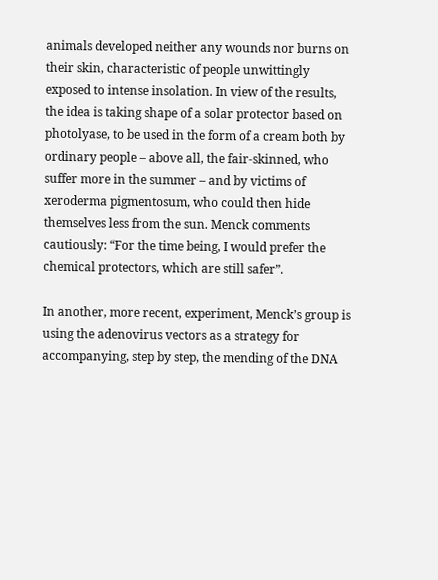animals developed neither any wounds nor burns on their skin, characteristic of people unwittingly exposed to intense insolation. In view of the results, the idea is taking shape of a solar protector based on photolyase, to be used in the form of a cream both by ordinary people – above all, the fair-skinned, who suffer more in the summer – and by victims of xeroderma pigmentosum, who could then hide themselves less from the sun. Menck comments cautiously: “For the time being, I would prefer the chemical protectors, which are still safer”.

In another, more recent, experiment, Menck’s group is using the adenovirus vectors as a strategy for accompanying, step by step, the mending of the DNA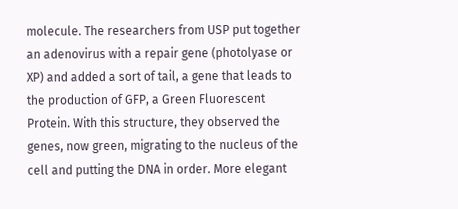molecule. The researchers from USP put together an adenovirus with a repair gene (photolyase or XP) and added a sort of tail, a gene that leads to the production of GFP, a Green Fluorescent Protein. With this structure, they observed the genes, now green, migrating to the nucleus of the cell and putting the DNA in order. More elegant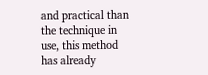and practical than the technique in use, this method has already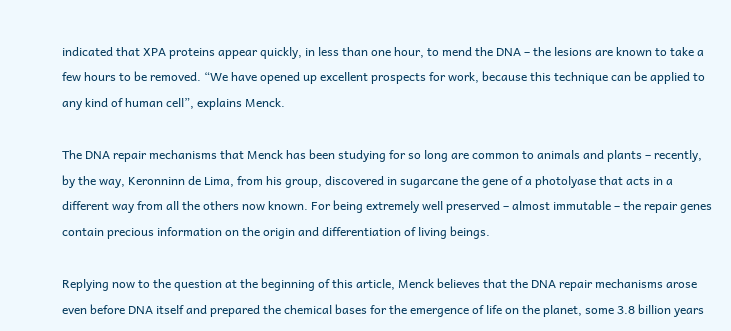indicated that XPA proteins appear quickly, in less than one hour, to mend the DNA – the lesions are known to take a few hours to be removed. “We have opened up excellent prospects for work, because this technique can be applied to any kind of human cell”, explains Menck.

The DNA repair mechanisms that Menck has been studying for so long are common to animals and plants – recently, by the way, Keronninn de Lima, from his group, discovered in sugarcane the gene of a photolyase that acts in a different way from all the others now known. For being extremely well preserved – almost immutable – the repair genes contain precious information on the origin and differentiation of living beings.

Replying now to the question at the beginning of this article, Menck believes that the DNA repair mechanisms arose even before DNA itself and prepared the chemical bases for the emergence of life on the planet, some 3.8 billion years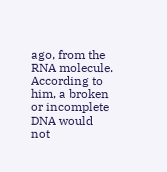ago, from the RNA molecule. According to him, a broken or incomplete DNA would not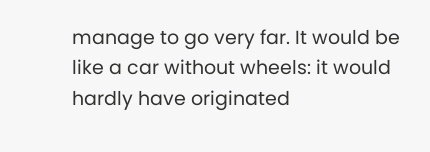manage to go very far. It would be like a car without wheels: it would hardly have originated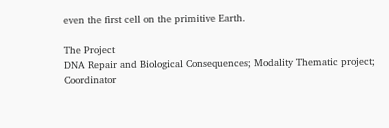even the first cell on the primitive Earth.

The Project
DNA Repair and Biological Consequences; Modality Thematic project;
Coordinator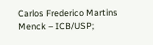Carlos Frederico Martins Menck – ICB/USP;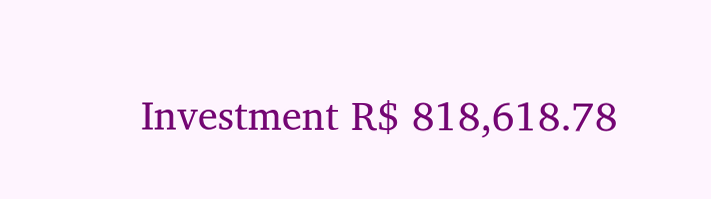Investment R$ 818,618.78